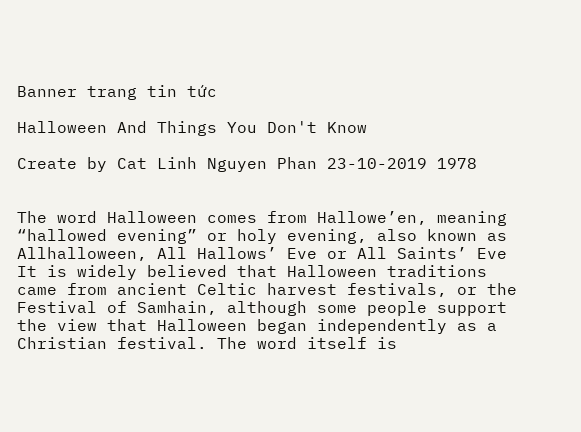Banner trang tin tức

Halloween And Things You Don't Know

Create by Cat Linh Nguyen Phan 23-10-2019 1978


The word Halloween comes from Hallowe’en, meaning “hallowed evening” or holy evening, also known as Allhalloween, All Hallows’ Eve or All Saints’ Eve
It is widely believed that Halloween traditions came from ancient Celtic harvest festivals, or the Festival of Samhain, although some people support the view that Halloween began independently as a Christian festival. The word itself is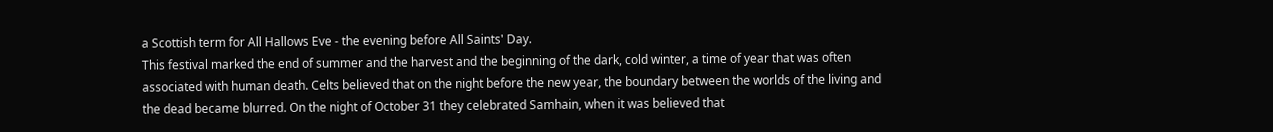a Scottish term for All Hallows Eve - the evening before All Saints' Day.
This festival marked the end of summer and the harvest and the beginning of the dark, cold winter, a time of year that was often associated with human death. Celts believed that on the night before the new year, the boundary between the worlds of the living and the dead became blurred. On the night of October 31 they celebrated Samhain, when it was believed that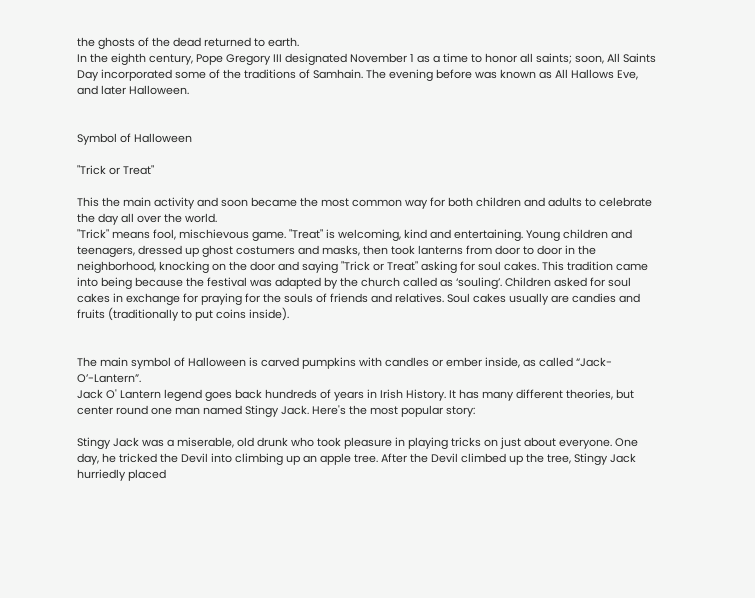the ghosts of the dead returned to earth.
In the eighth century, Pope Gregory III designated November 1 as a time to honor all saints; soon, All Saints Day incorporated some of the traditions of Samhain. The evening before was known as All Hallows Eve, and later Halloween.


Symbol of Halloween

"Trick or Treat"

This the main activity and soon became the most common way for both children and adults to celebrate the day all over the world.
"Trick" means fool, mischievous game. "Treat" is welcoming, kind and entertaining. Young children and teenagers, dressed up ghost costumers and masks, then took lanterns from door to door in the neighborhood, knocking on the door and saying "Trick or Treat" asking for soul cakes. This tradition came into being because the festival was adapted by the church called as ‘souling’. Children asked for soul cakes in exchange for praying for the souls of friends and relatives. Soul cakes usually are candies and fruits (traditionally to put coins inside).


The main symbol of Halloween is carved pumpkins with candles or ember inside, as called “Jack-O’-Lantern”.
Jack O' Lantern legend goes back hundreds of years in Irish History. It has many different theories, but center round one man named Stingy Jack. Here's the most popular story:

Stingy Jack was a miserable, old drunk who took pleasure in playing tricks on just about everyone. One day, he tricked the Devil into climbing up an apple tree. After the Devil climbed up the tree, Stingy Jack hurriedly placed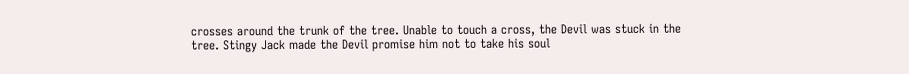crosses around the trunk of the tree. Unable to touch a cross, the Devil was stuck in the tree. Stingy Jack made the Devil promise him not to take his soul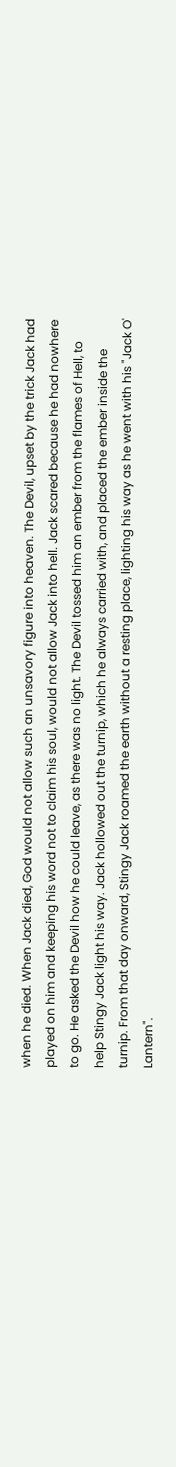when he died. When Jack died, God would not allow such an unsavory figure into heaven. The Devil, upset by the trick Jack had played on him and keeping his word not to claim his soul, would not allow Jack into hell. Jack scared because he had nowhere to go. He asked the Devil how he could leave, as there was no light. The Devil tossed him an ember from the flames of Hell, to help Stingy Jack light his way. Jack hollowed out the turnip, which he always carried with, and placed the ember inside the turnip. From that day onward, Stingy Jack roamed the earth without a resting place, lighting his way as he went with his "Jack O' Lantern".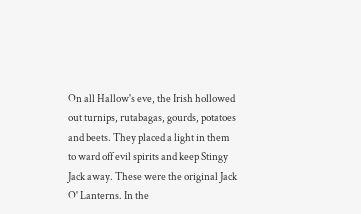On all Hallow's eve, the Irish hollowed out turnips, rutabagas, gourds, potatoes and beets. They placed a light in them to ward off evil spirits and keep Stingy Jack away. These were the original Jack O' Lanterns. In the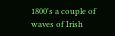1800's a couple of waves of Irish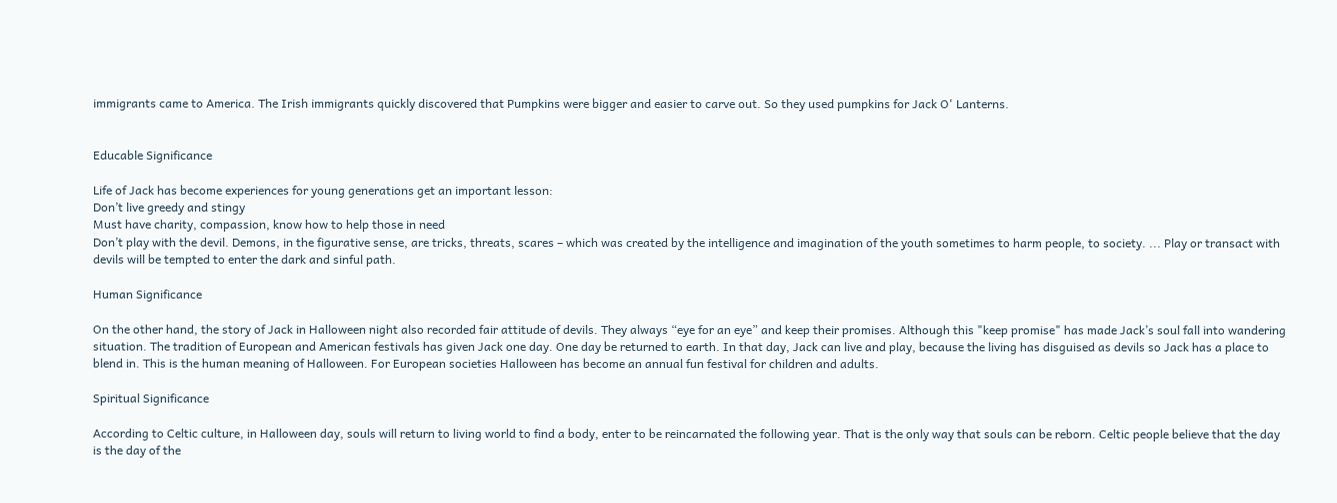immigrants came to America. The Irish immigrants quickly discovered that Pumpkins were bigger and easier to carve out. So they used pumpkins for Jack O' Lanterns.


Educable Significance

Life of Jack has become experiences for young generations get an important lesson:
Don’t live greedy and stingy
Must have charity, compassion, know how to help those in need
Don’t play with the devil. Demons, in the figurative sense, are tricks, threats, scares – which was created by the intelligence and imagination of the youth sometimes to harm people, to society. ... Play or transact with devils will be tempted to enter the dark and sinful path.

Human Significance

On the other hand, the story of Jack in Halloween night also recorded fair attitude of devils. They always “eye for an eye” and keep their promises. Although this "keep promise" has made Jack’s soul fall into wandering situation. The tradition of European and American festivals has given Jack one day. One day be returned to earth. In that day, Jack can live and play, because the living has disguised as devils so Jack has a place to blend in. This is the human meaning of Halloween. For European societies Halloween has become an annual fun festival for children and adults.

Spiritual Significance

According to Celtic culture, in Halloween day, souls will return to living world to find a body, enter to be reincarnated the following year. That is the only way that souls can be reborn. Celtic people believe that the day is the day of the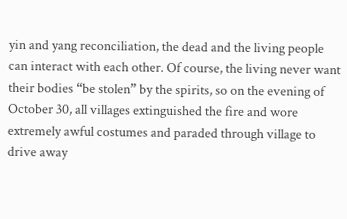yin and yang reconciliation, the dead and the living people can interact with each other. Of course, the living never want their bodies “be stolen” by the spirits, so on the evening of October 30, all villages extinguished the fire and wore extremely awful costumes and paraded through village to drive away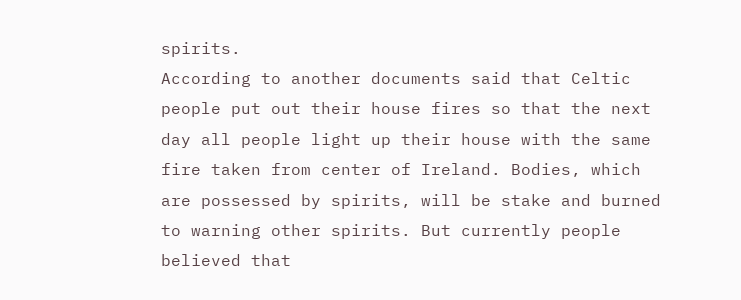spirits.
According to another documents said that Celtic people put out their house fires so that the next day all people light up their house with the same fire taken from center of Ireland. Bodies, which are possessed by spirits, will be stake and burned to warning other spirits. But currently people believed that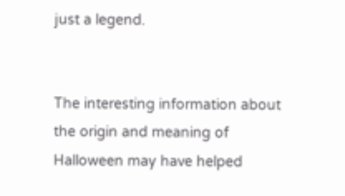just a legend.


The interesting information about the origin and meaning of Halloween may have helped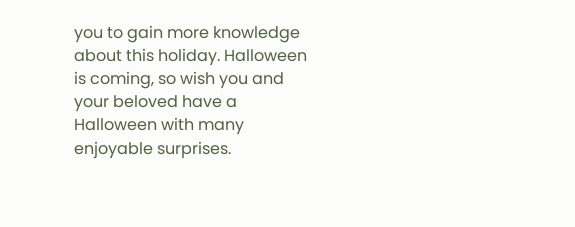you to gain more knowledge about this holiday. Halloween is coming, so wish you and your beloved have a Halloween with many enjoyable surprises.